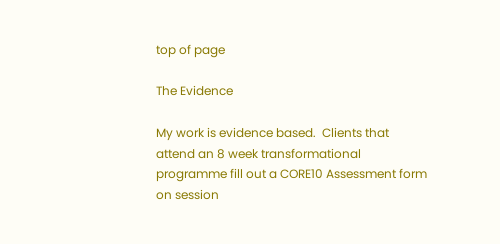top of page

The Evidence

My work is evidence based.  Clients that attend an 8 week transformational programme fill out a CORE10 Assessment form on session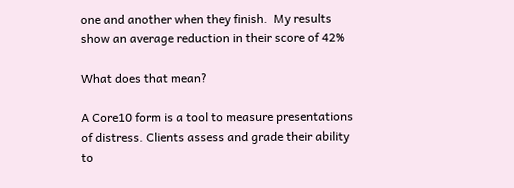one and another when they finish.  My results show an average reduction in their score of 42%

What does that mean?

A Core10 form is a tool to measure presentations of distress. Clients assess and grade their ability to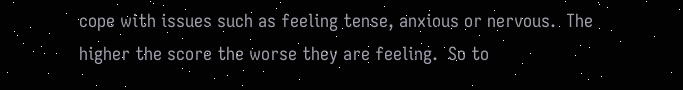cope with issues such as feeling tense, anxious or nervous.  The higher the score the worse they are feeling.  So to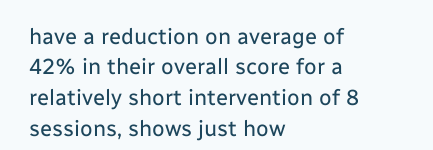have a reduction on average of 42% in their overall score for a relatively short intervention of 8 sessions, shows just how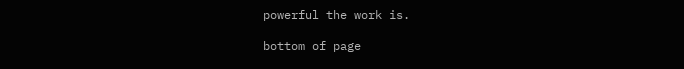powerful the work is.

bottom of page